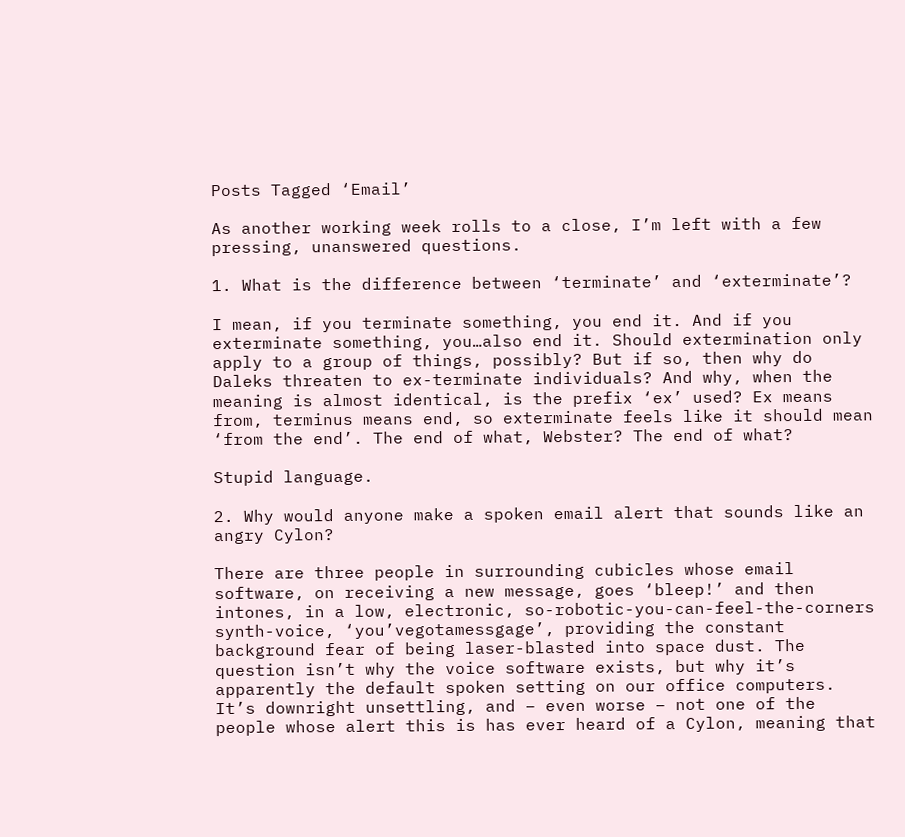Posts Tagged ‘Email’

As another working week rolls to a close, I’m left with a few pressing, unanswered questions.

1. What is the difference between ‘terminate’ and ‘exterminate’?

I mean, if you terminate something, you end it. And if you exterminate something, you…also end it. Should extermination only apply to a group of things, possibly? But if so, then why do Daleks threaten to ex-terminate individuals? And why, when the meaning is almost identical, is the prefix ‘ex’ used? Ex means from, terminus means end, so exterminate feels like it should mean ‘from the end’. The end of what, Webster? The end of what?

Stupid language.

2. Why would anyone make a spoken email alert that sounds like an angry Cylon?

There are three people in surrounding cubicles whose email software, on receiving a new message, goes ‘bleep!’ and then intones, in a low, electronic, so-robotic-you-can-feel-the-corners synth-voice, ‘you’vegotamessgage’, providing the constant background fear of being laser-blasted into space dust. The question isn’t why the voice software exists, but why it’s apparently the default spoken setting on our office computers. It’s downright unsettling, and – even worse – not one of the people whose alert this is has ever heard of a Cylon, meaning that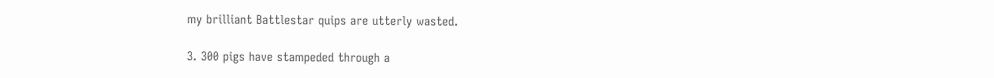my brilliant Battlestar quips are utterly wasted.

3. 300 pigs have stampeded through a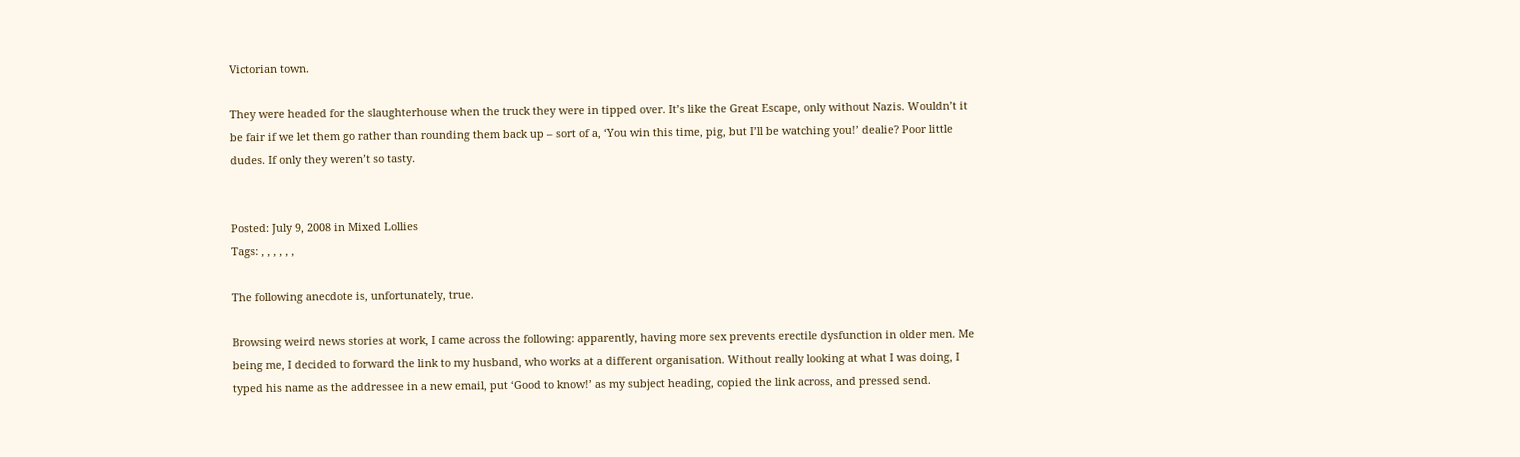Victorian town.

They were headed for the slaughterhouse when the truck they were in tipped over. It’s like the Great Escape, only without Nazis. Wouldn’t it be fair if we let them go rather than rounding them back up – sort of a, ‘You win this time, pig, but I’ll be watching you!’ dealie? Poor little dudes. If only they weren’t so tasty.


Posted: July 9, 2008 in Mixed Lollies
Tags: , , , , , ,

The following anecdote is, unfortunately, true.

Browsing weird news stories at work, I came across the following: apparently, having more sex prevents erectile dysfunction in older men. Me being me, I decided to forward the link to my husband, who works at a different organisation. Without really looking at what I was doing, I typed his name as the addressee in a new email, put ‘Good to know!’ as my subject heading, copied the link across, and pressed send.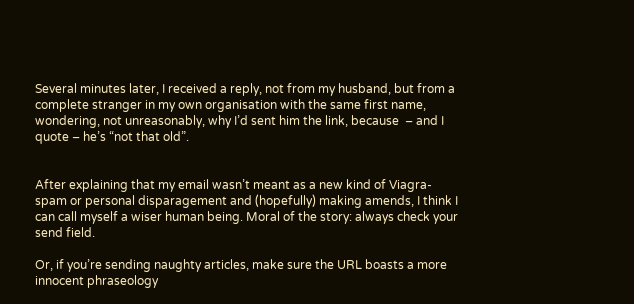Several minutes later, I received a reply, not from my husband, but from a complete stranger in my own organisation with the same first name, wondering, not unreasonably, why I’d sent him the link, because  – and I quote – he’s “not that old”.


After explaining that my email wasn’t meant as a new kind of Viagra-spam or personal disparagement and (hopefully) making amends, I think I can call myself a wiser human being. Moral of the story: always check your send field.

Or, if you’re sending naughty articles, make sure the URL boasts a more innocent phraseology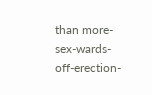than more-sex-wards-off-erection-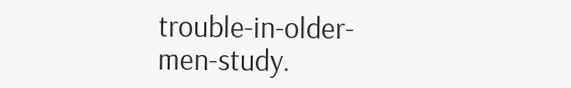trouble-in-older-men-study.